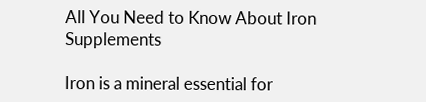All You Need to Know About Iron Supplements

Iron is a mineral essential for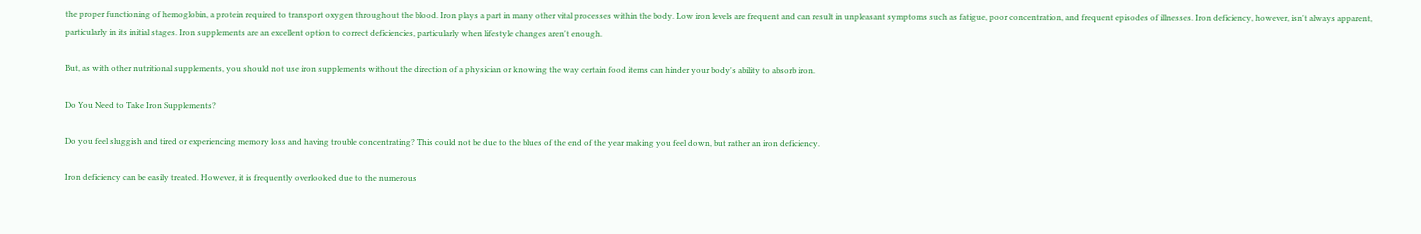the proper functioning of hemoglobin, a protein required to transport oxygen throughout the blood. Iron plays a part in many other vital processes within the body. Low iron levels are frequent and can result in unpleasant symptoms such as fatigue, poor concentration, and frequent episodes of illnesses. Iron deficiency, however, isn't always apparent, particularly in its initial stages. Iron supplements are an excellent option to correct deficiencies, particularly when lifestyle changes aren't enough.

But, as with other nutritional supplements, you should not use iron supplements without the direction of a physician or knowing the way certain food items can hinder your body's ability to absorb iron.

Do You Need to Take Iron Supplements?

Do you feel sluggish and tired or experiencing memory loss and having trouble concentrating? This could not be due to the blues of the end of the year making you feel down, but rather an iron deficiency.

Iron deficiency can be easily treated. However, it is frequently overlooked due to the numerous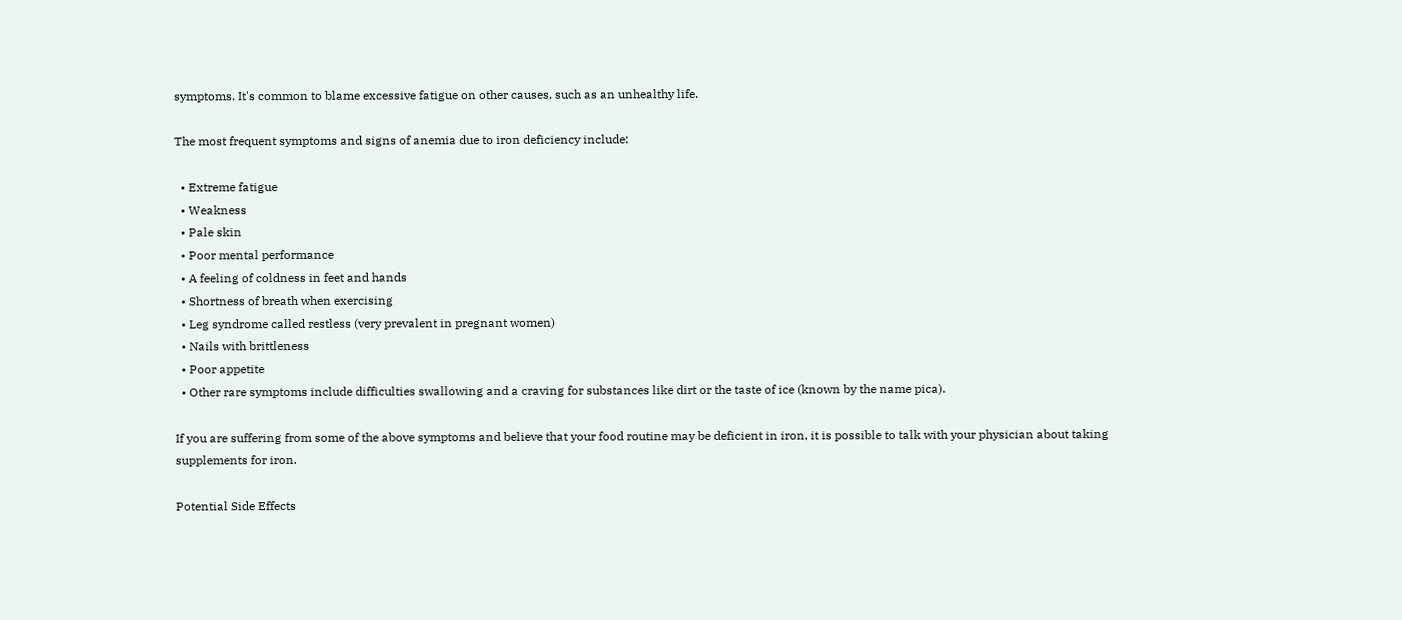symptoms. It's common to blame excessive fatigue on other causes, such as an unhealthy life.

The most frequent symptoms and signs of anemia due to iron deficiency include:

  • Extreme fatigue
  • Weakness
  • Pale skin
  • Poor mental performance
  • A feeling of coldness in feet and hands
  • Shortness of breath when exercising
  • Leg syndrome called restless (very prevalent in pregnant women)
  • Nails with brittleness
  • Poor appetite
  • Other rare symptoms include difficulties swallowing and a craving for substances like dirt or the taste of ice (known by the name pica).

If you are suffering from some of the above symptoms and believe that your food routine may be deficient in iron, it is possible to talk with your physician about taking supplements for iron.

Potential Side Effects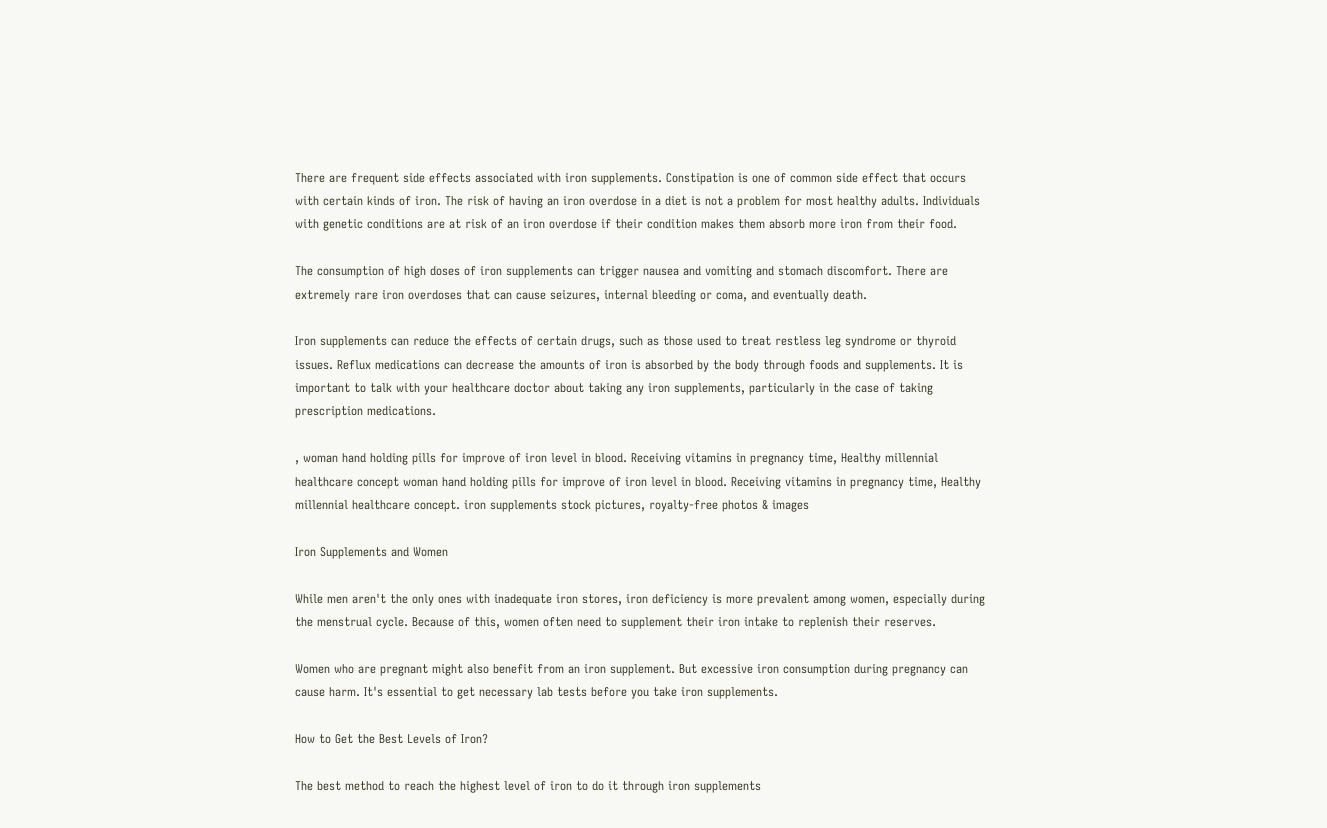There are frequent side effects associated with iron supplements. Constipation is one of common side effect that occurs with certain kinds of iron. The risk of having an iron overdose in a diet is not a problem for most healthy adults. Individuals with genetic conditions are at risk of an iron overdose if their condition makes them absorb more iron from their food.

The consumption of high doses of iron supplements can trigger nausea and vomiting and stomach discomfort. There are extremely rare iron overdoses that can cause seizures, internal bleeding or coma, and eventually death.

Iron supplements can reduce the effects of certain drugs, such as those used to treat restless leg syndrome or thyroid issues. Reflux medications can decrease the amounts of iron is absorbed by the body through foods and supplements. It is important to talk with your healthcare doctor about taking any iron supplements, particularly in the case of taking prescription medications.

, woman hand holding pills for improve of iron level in blood. Receiving vitamins in pregnancy time, Healthy millennial healthcare concept woman hand holding pills for improve of iron level in blood. Receiving vitamins in pregnancy time, Healthy millennial healthcare concept. iron supplements stock pictures, royalty-free photos & images

Iron Supplements and Women

While men aren't the only ones with inadequate iron stores, iron deficiency is more prevalent among women, especially during the menstrual cycle. Because of this, women often need to supplement their iron intake to replenish their reserves.

Women who are pregnant might also benefit from an iron supplement. But excessive iron consumption during pregnancy can cause harm. It's essential to get necessary lab tests before you take iron supplements.

How to Get the Best Levels of Iron?

The best method to reach the highest level of iron to do it through iron supplements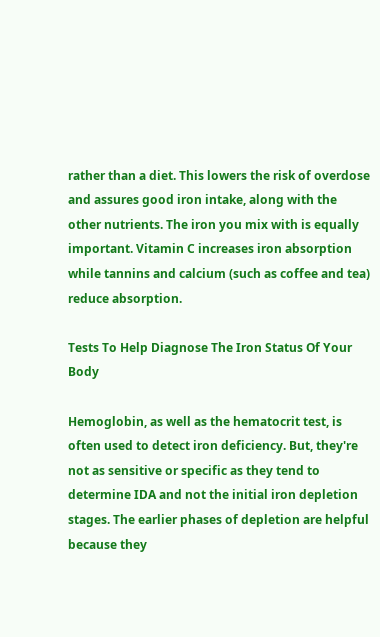rather than a diet. This lowers the risk of overdose and assures good iron intake, along with the other nutrients. The iron you mix with is equally important. Vitamin C increases iron absorption while tannins and calcium (such as coffee and tea) reduce absorption.

Tests To Help Diagnose The Iron Status Of Your Body

Hemoglobin, as well as the hematocrit test, is often used to detect iron deficiency. But, they're not as sensitive or specific as they tend to determine IDA and not the initial iron depletion stages. The earlier phases of depletion are helpful because they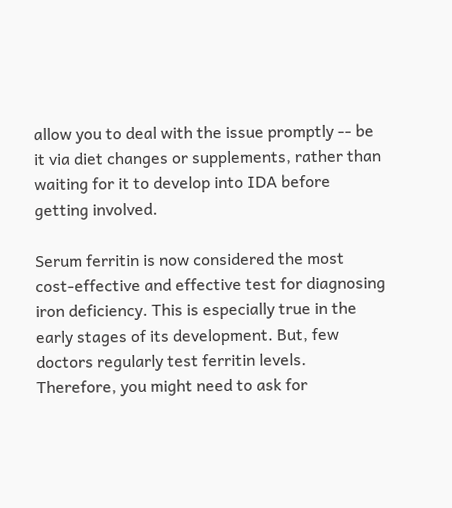allow you to deal with the issue promptly -- be it via diet changes or supplements, rather than waiting for it to develop into IDA before getting involved.

Serum ferritin is now considered the most cost-effective and effective test for diagnosing iron deficiency. This is especially true in the early stages of its development. But, few doctors regularly test ferritin levels. Therefore, you might need to ask for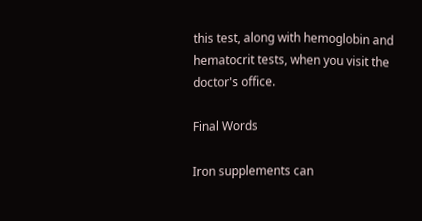this test, along with hemoglobin and hematocrit tests, when you visit the doctor's office.

Final Words

Iron supplements can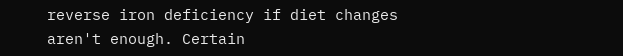reverse iron deficiency if diet changes aren't enough. Certain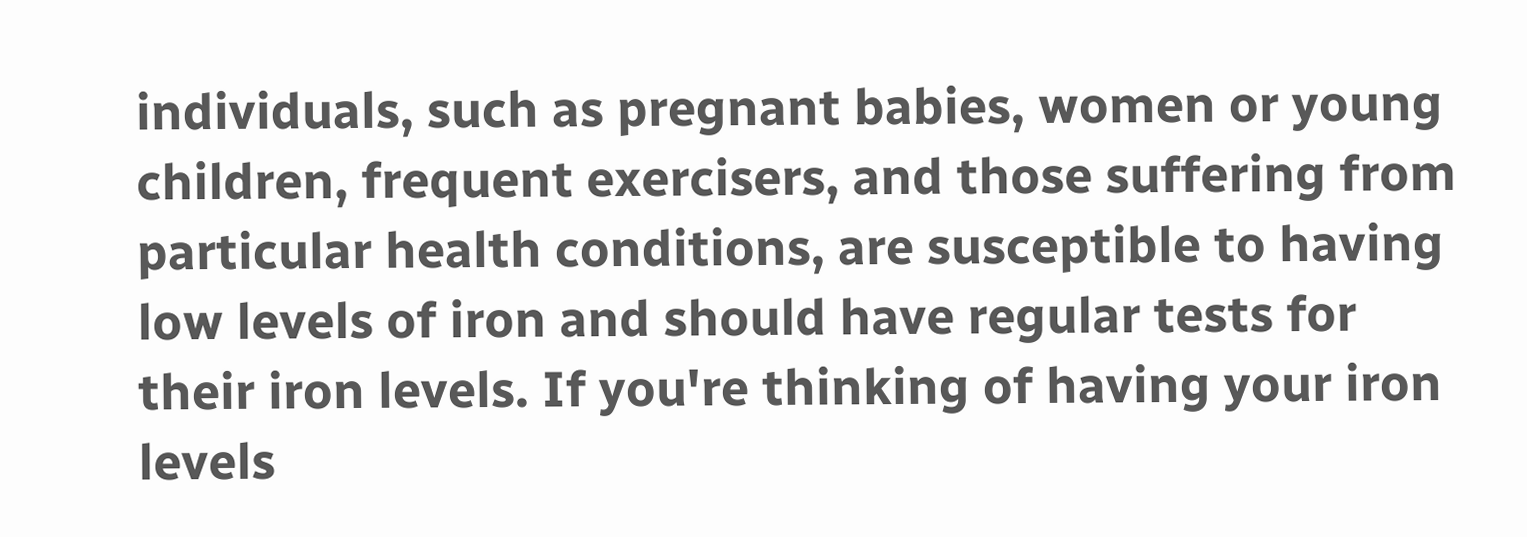individuals, such as pregnant babies, women or young children, frequent exercisers, and those suffering from particular health conditions, are susceptible to having low levels of iron and should have regular tests for their iron levels. If you're thinking of having your iron levels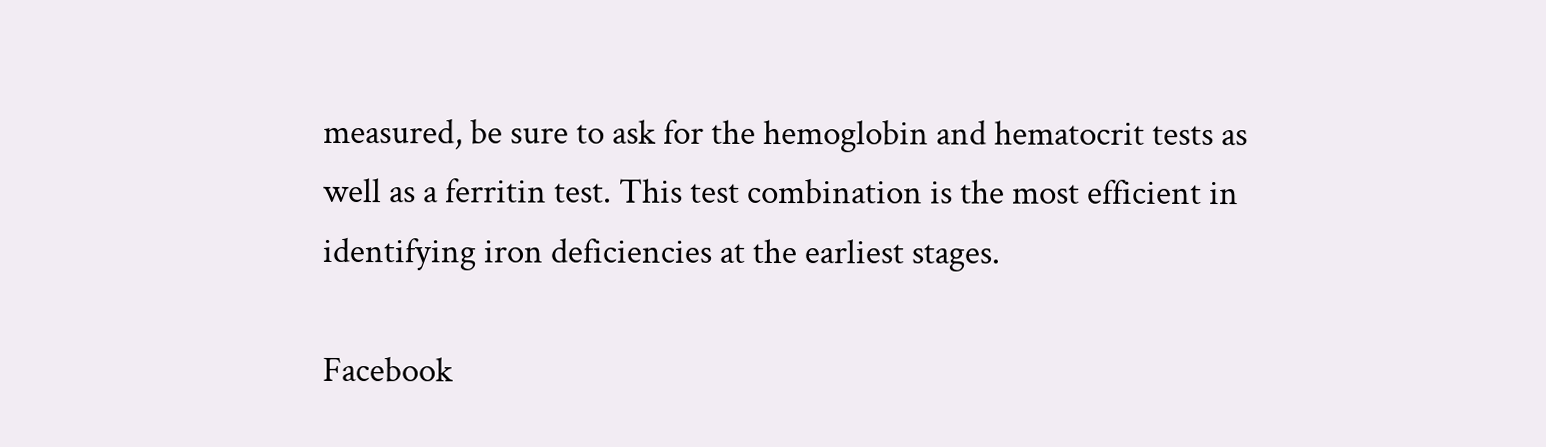measured, be sure to ask for the hemoglobin and hematocrit tests as well as a ferritin test. This test combination is the most efficient in identifying iron deficiencies at the earliest stages.

Facebook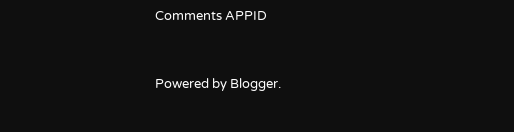Comments APPID


Powered by Blogger.